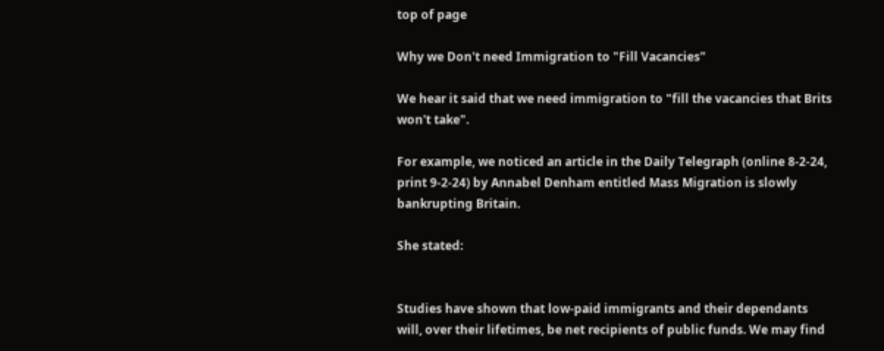top of page

Why we Don't need Immigration to "Fill Vacancies"

We hear it said that we need immigration to "fill the vacancies that Brits won't take".

For example, we noticed an article in the Daily Telegraph (online 8-2-24, print 9-2-24) by Annabel Denham entitled Mass Migration is slowly bankrupting Britain.

She stated:


Studies have shown that low-paid immigrants and their dependants will, over their lifetimes, be net recipients of public funds. We may find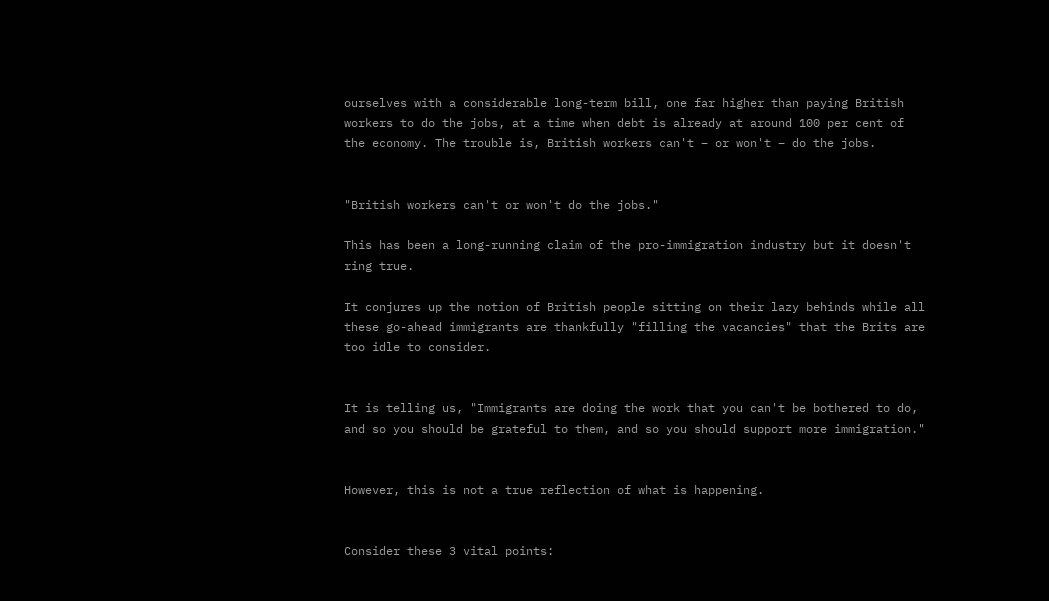ourselves with a considerable long-term bill, one far higher than paying British workers to do the jobs, at a time when debt is already at around 100 per cent of the economy. The trouble is, British workers can't – or won't – do the jobs.


"British workers can't or won't do the jobs."

This has been a long-running claim of the pro-immigration industry but it doesn't ring true.

It conjures up the notion of British people sitting on their lazy behinds while all these go-ahead immigrants are thankfully "filling the vacancies" that the Brits are too idle to consider.


It is telling us, "Immigrants are doing the work that you can't be bothered to do, and so you should be grateful to them, and so you should support more immigration."


However, this is not a true reflection of what is happening.


Consider these 3 vital points: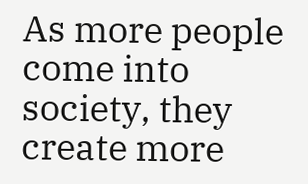As more people come into society, they create more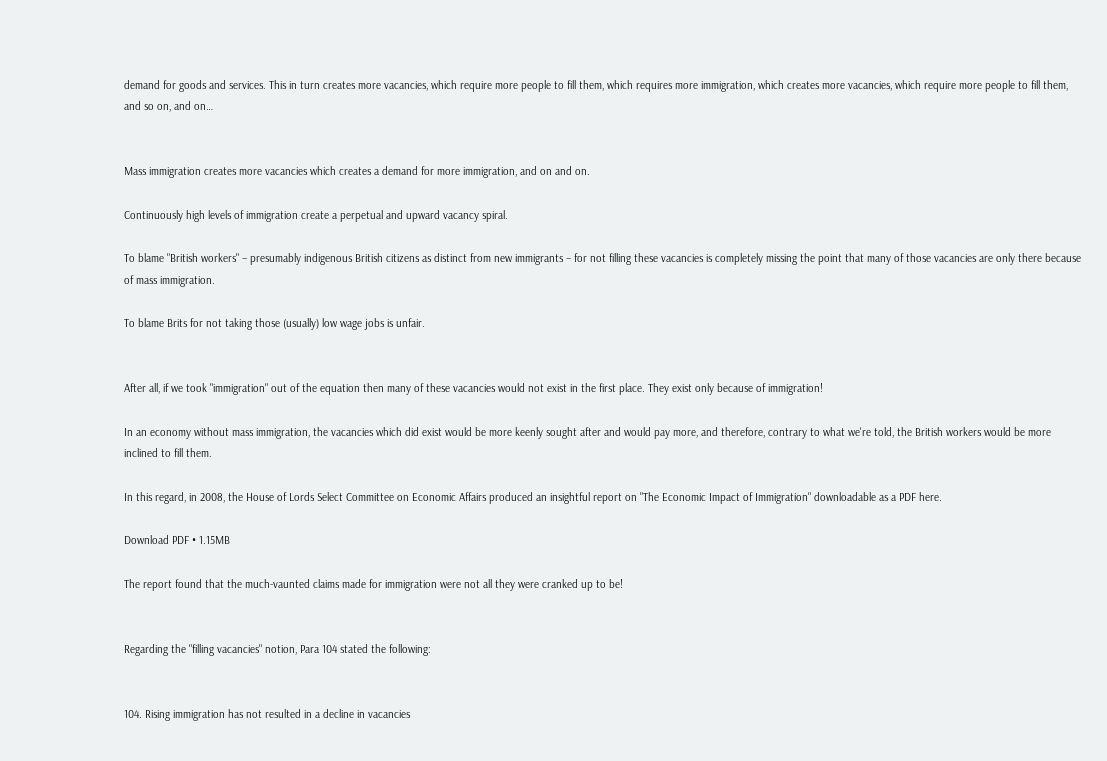demand for goods and services. This in turn creates more vacancies, which require more people to fill them, which requires more immigration, which creates more vacancies, which require more people to fill them, and so on, and on…


Mass immigration creates more vacancies which creates a demand for more immigration, and on and on.

Continuously high levels of immigration create a perpetual and upward vacancy spiral.

To blame "British workers" – presumably indigenous British citizens as distinct from new immigrants – for not filling these vacancies is completely missing the point that many of those vacancies are only there because of mass immigration.

To blame Brits for not taking those (usually) low wage jobs is unfair.


After all, if we took "immigration" out of the equation then many of these vacancies would not exist in the first place. They exist only because of immigration!

In an economy without mass immigration, the vacancies which did exist would be more keenly sought after and would pay more, and therefore, contrary to what we're told, the British workers would be more inclined to fill them.

In this regard, in 2008, the House of Lords Select Committee on Economic Affairs produced an insightful report on "The Economic Impact of Immigration" downloadable as a PDF here.

Download PDF • 1.15MB

The report found that the much-vaunted claims made for immigration were not all they were cranked up to be!


Regarding the "filling vacancies" notion, Para 104 stated the following:


104. Rising immigration has not resulted in a decline in vacancies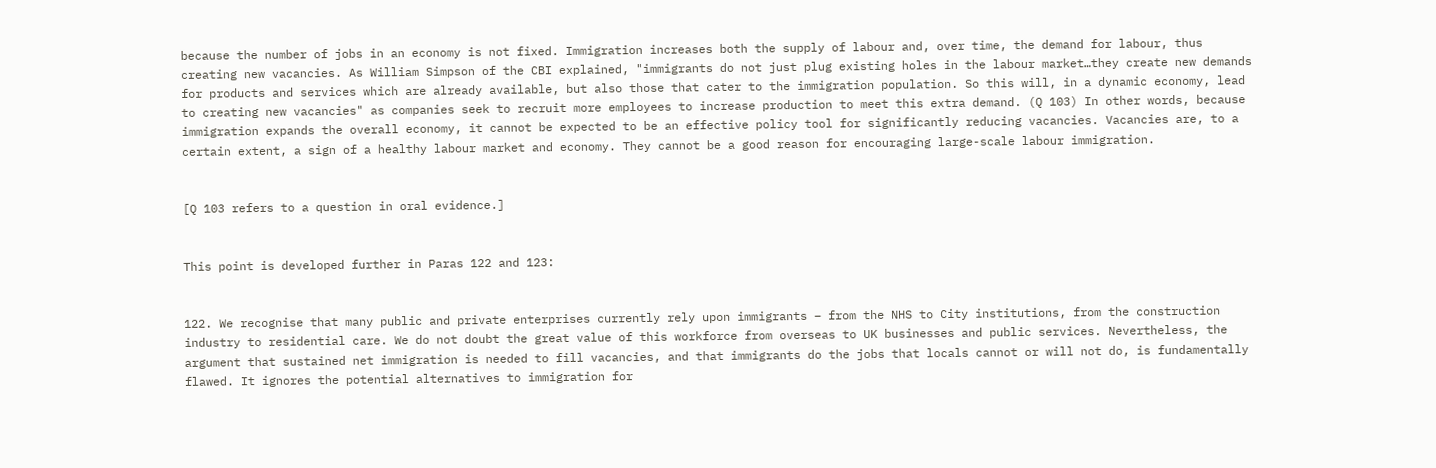because the number of jobs in an economy is not fixed. Immigration increases both the supply of labour and, over time, the demand for labour, thus creating new vacancies. As William Simpson of the CBI explained, "immigrants do not just plug existing holes in the labour market…they create new demands for products and services which are already available, but also those that cater to the immigration population. So this will, in a dynamic economy, lead to creating new vacancies" as companies seek to recruit more employees to increase production to meet this extra demand. (Q 103) In other words, because immigration expands the overall economy, it cannot be expected to be an effective policy tool for significantly reducing vacancies. Vacancies are, to a certain extent, a sign of a healthy labour market and economy. They cannot be a good reason for encouraging large-scale labour immigration.


[Q 103 refers to a question in oral evidence.]


This point is developed further in Paras 122 and 123:


122. We recognise that many public and private enterprises currently rely upon immigrants – from the NHS to City institutions, from the construction industry to residential care. We do not doubt the great value of this workforce from overseas to UK businesses and public services. Nevertheless, the argument that sustained net immigration is needed to fill vacancies, and that immigrants do the jobs that locals cannot or will not do, is fundamentally flawed. It ignores the potential alternatives to immigration for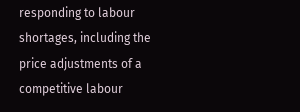responding to labour shortages, including the price adjustments of a competitive labour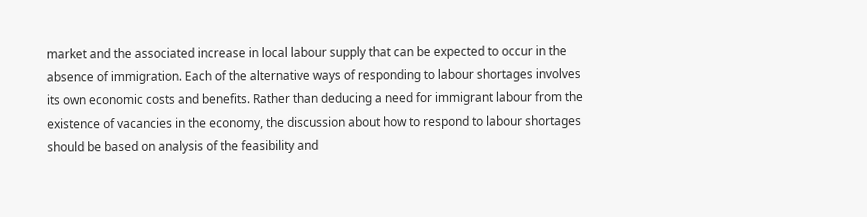market and the associated increase in local labour supply that can be expected to occur in the absence of immigration. Each of the alternative ways of responding to labour shortages involves its own economic costs and benefits. Rather than deducing a need for immigrant labour from the existence of vacancies in the economy, the discussion about how to respond to labour shortages should be based on analysis of the feasibility and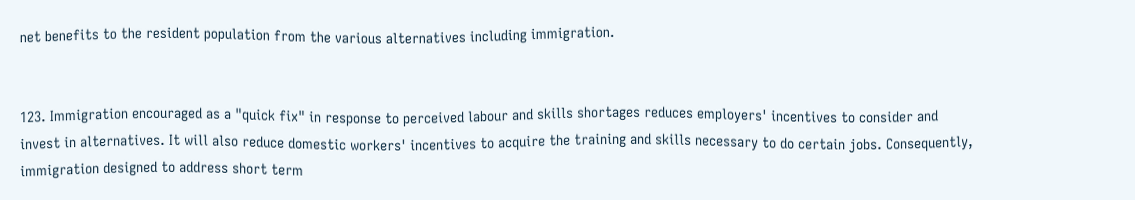net benefits to the resident population from the various alternatives including immigration.


123. Immigration encouraged as a "quick fix" in response to perceived labour and skills shortages reduces employers' incentives to consider and invest in alternatives. It will also reduce domestic workers' incentives to acquire the training and skills necessary to do certain jobs. Consequently, immigration designed to address short term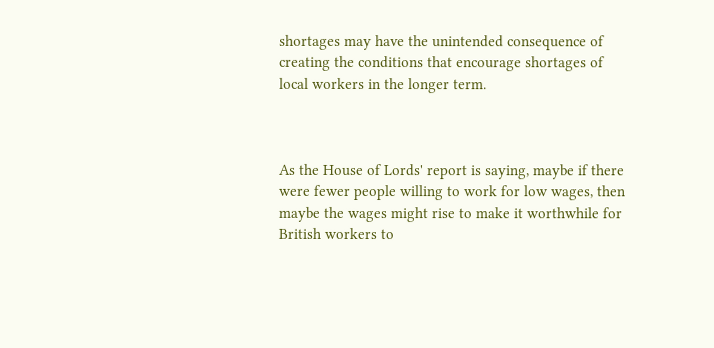shortages may have the unintended consequence of creating the conditions that encourage shortages of local workers in the longer term.



As the House of Lords' report is saying, maybe if there were fewer people willing to work for low wages, then maybe the wages might rise to make it worthwhile for British workers to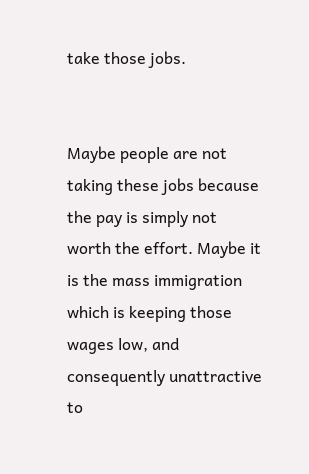take those jobs.


Maybe people are not taking these jobs because the pay is simply not worth the effort. Maybe it is the mass immigration which is keeping those wages low, and consequently unattractive to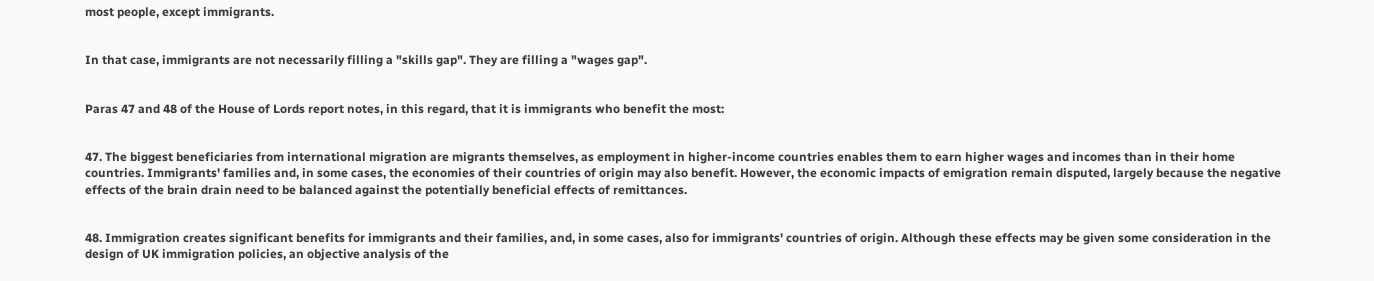most people, except immigrants.


In that case, immigrants are not necessarily filling a "skills gap". They are filling a "wages gap".


Paras 47 and 48 of the House of Lords report notes, in this regard, that it is immigrants who benefit the most:


47. The biggest beneficiaries from international migration are migrants themselves, as employment in higher-income countries enables them to earn higher wages and incomes than in their home countries. Immigrants' families and, in some cases, the economies of their countries of origin may also benefit. However, the economic impacts of emigration remain disputed, largely because the negative effects of the brain drain need to be balanced against the potentially beneficial effects of remittances.


48. Immigration creates significant benefits for immigrants and their families, and, in some cases, also for immigrants' countries of origin. Although these effects may be given some consideration in the design of UK immigration policies, an objective analysis of the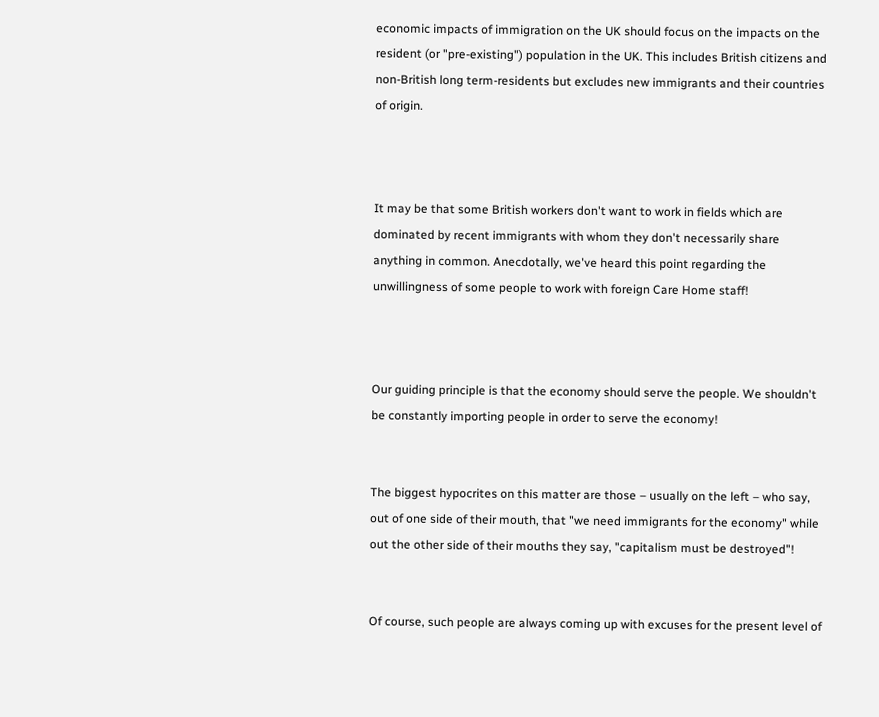economic impacts of immigration on the UK should focus on the impacts on the resident (or "pre-existing") population in the UK. This includes British citizens and non-British long term-residents but excludes new immigrants and their countries of origin.



It may be that some British workers don't want to work in fields which are dominated by recent immigrants with whom they don't necessarily share anything in common. Anecdotally, we've heard this point regarding the unwillingness of some people to work with foreign Care Home staff!



Our guiding principle is that the economy should serve the people. We shouldn't be constantly importing people in order to serve the economy!


The biggest hypocrites on this matter are those – usually on the left – who say, out of one side of their mouth, that "we need immigrants for the economy" while out the other side of their mouths they say, "capitalism must be destroyed"!


Of course, such people are always coming up with excuses for the present level of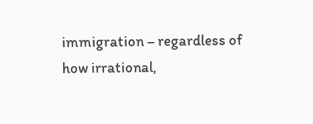immigration – regardless of how irrational,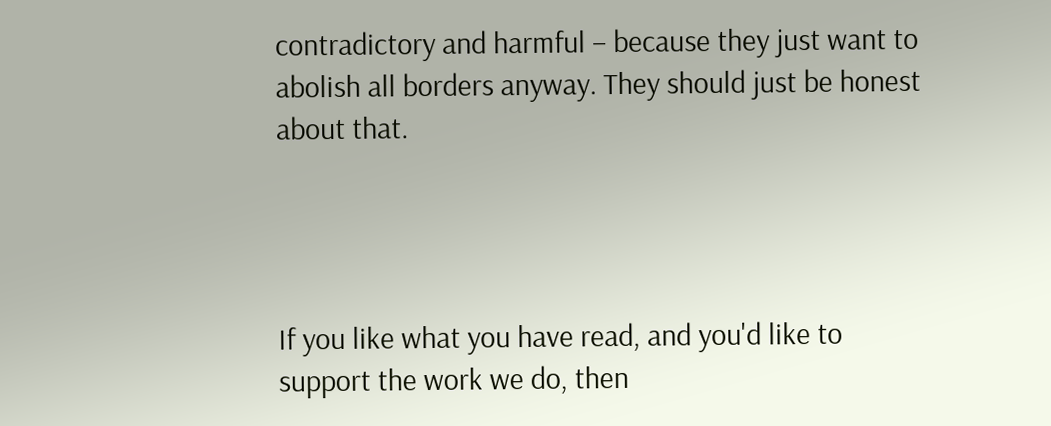contradictory and harmful – because they just want to abolish all borders anyway. They should just be honest about that.




If you like what you have read, and you'd like to support the work we do, then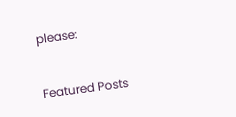please:


Featured Posts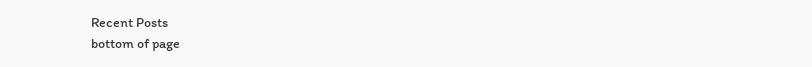Recent Posts
bottom of page